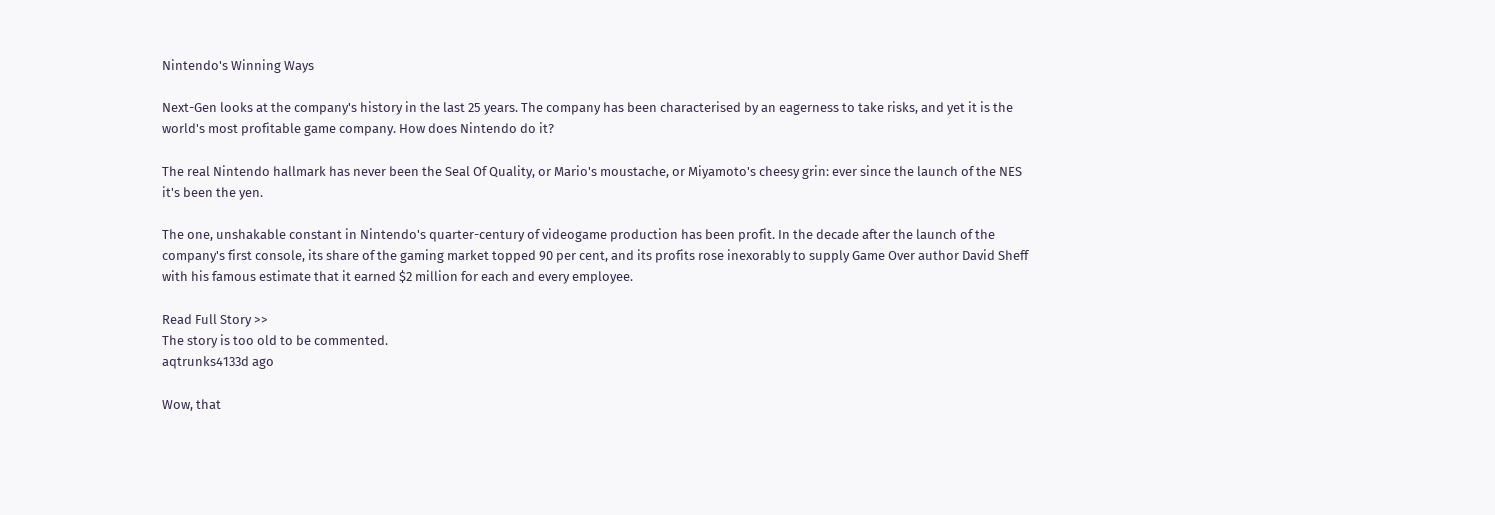Nintendo's Winning Ways

Next-Gen looks at the company's history in the last 25 years. The company has been characterised by an eagerness to take risks, and yet it is the world's most profitable game company. How does Nintendo do it?

The real Nintendo hallmark has never been the Seal Of Quality, or Mario's moustache, or Miyamoto's cheesy grin: ever since the launch of the NES it's been the yen.

The one, unshakable constant in Nintendo's quarter-century of videogame production has been profit. In the decade after the launch of the company's first console, its share of the gaming market topped 90 per cent, and its profits rose inexorably to supply Game Over author David Sheff with his famous estimate that it earned $2 million for each and every employee.

Read Full Story >>
The story is too old to be commented.
aqtrunks4133d ago

Wow, that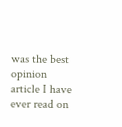was the best opinion article I have ever read on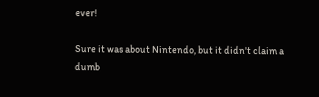ever!

Sure it was about Nintendo, but it didn't claim a dumb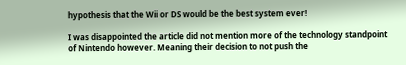hypothesis that the Wii or DS would be the best system ever!

I was disappointed the article did not mention more of the technology standpoint of Nintendo however. Meaning their decision to not push the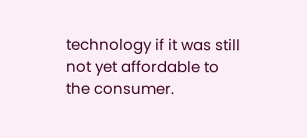technology if it was still not yet affordable to the consumer.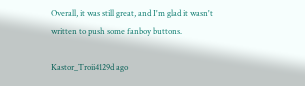Overall, it was still great, and I'm glad it wasn't written to push some fanboy buttons.

Kastor_Troii4129d ago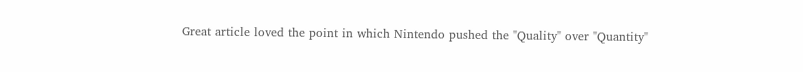Great article loved the point in which Nintendo pushed the "Quality" over "Quantity"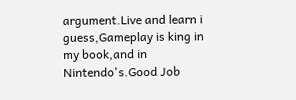argument.Live and learn i guess,Gameplay is king in my book,and in Nintendo's.Good Job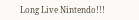Long Live Nintendo!!!